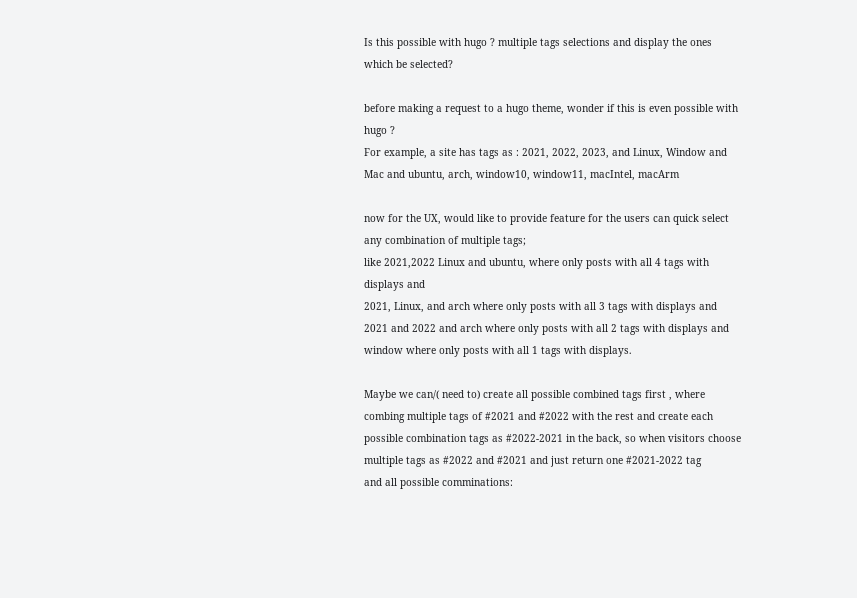Is this possible with hugo ? multiple tags selections and display the ones which be selected?

before making a request to a hugo theme, wonder if this is even possible with hugo ?
For example, a site has tags as : 2021, 2022, 2023, and Linux, Window and Mac and ubuntu, arch, window10, window11, macIntel, macArm

now for the UX, would like to provide feature for the users can quick select any combination of multiple tags;
like 2021,2022 Linux and ubuntu, where only posts with all 4 tags with displays and
2021, Linux, and arch where only posts with all 3 tags with displays and
2021 and 2022 and arch where only posts with all 2 tags with displays and
window where only posts with all 1 tags with displays.

Maybe we can/( need to) create all possible combined tags first , where combing multiple tags of #2021 and #2022 with the rest and create each possible combination tags as #2022-2021 in the back, so when visitors choose multiple tags as #2022 and #2021 and just return one #2021-2022 tag
and all possible comminations: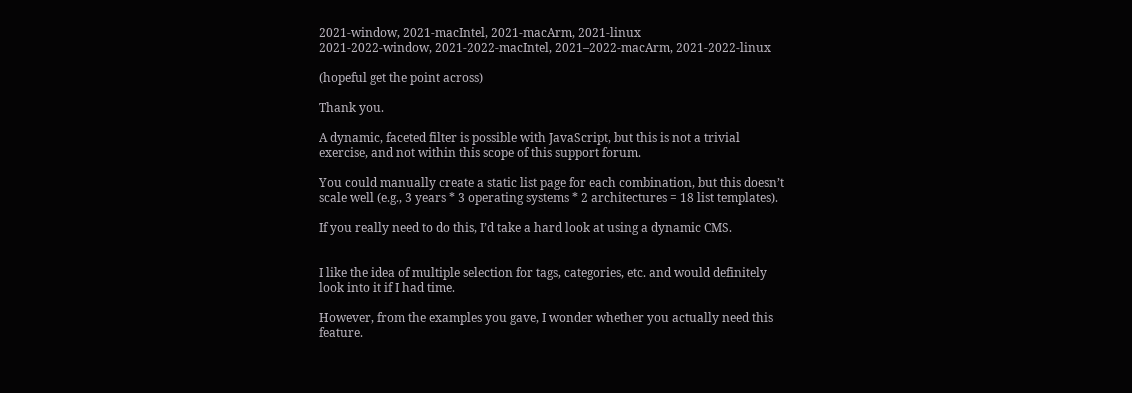2021-window, 2021-macIntel, 2021-macArm, 2021-linux
2021-2022-window, 2021-2022-macIntel, 2021–2022-macArm, 2021-2022-linux

(hopeful get the point across)

Thank you.

A dynamic, faceted filter is possible with JavaScript, but this is not a trivial exercise, and not within this scope of this support forum.

You could manually create a static list page for each combination, but this doesn’t scale well (e.g., 3 years * 3 operating systems * 2 architectures = 18 list templates).

If you really need to do this, I’d take a hard look at using a dynamic CMS.


I like the idea of multiple selection for tags, categories, etc. and would definitely look into it if I had time.

However, from the examples you gave, I wonder whether you actually need this feature.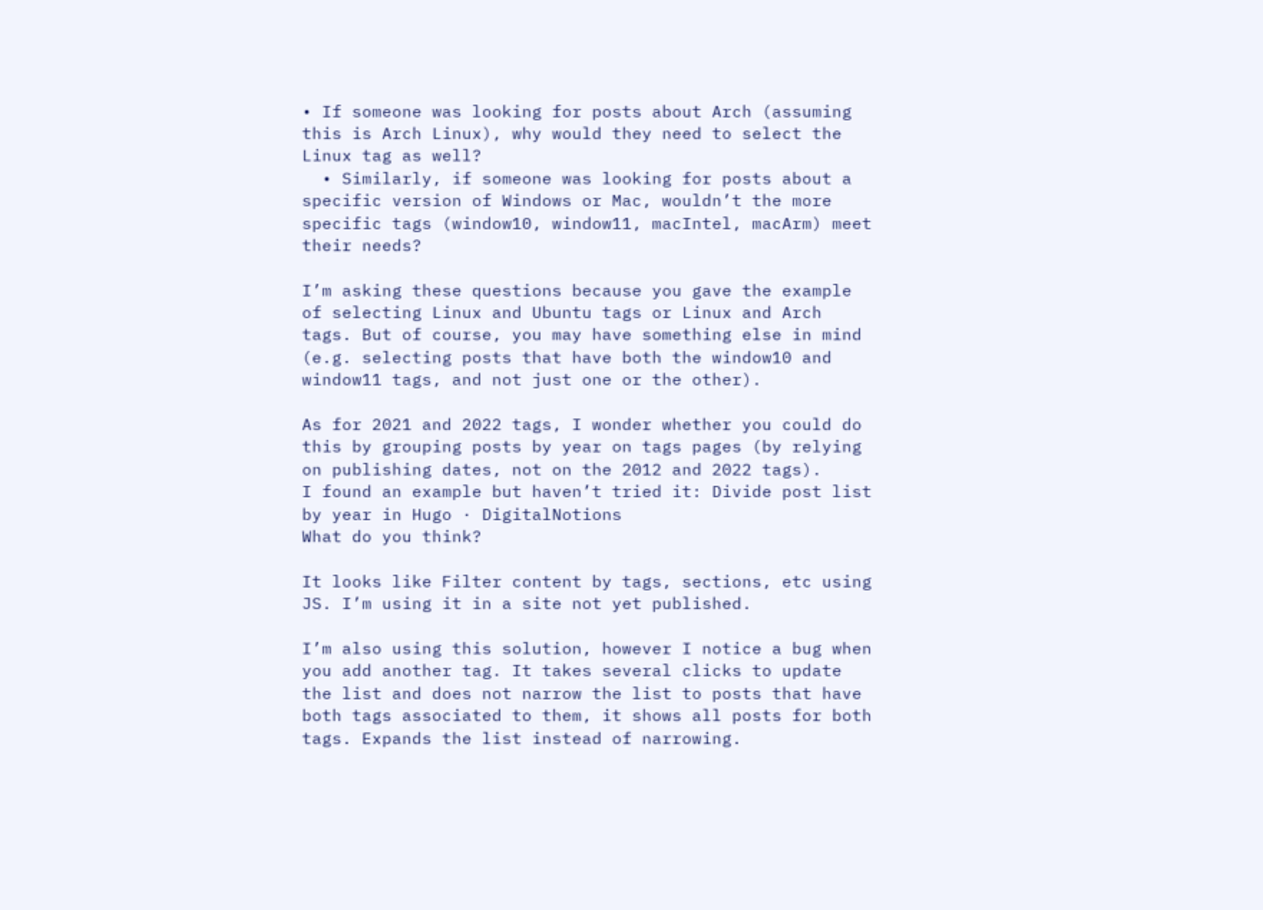• If someone was looking for posts about Arch (assuming this is Arch Linux), why would they need to select the Linux tag as well?
  • Similarly, if someone was looking for posts about a specific version of Windows or Mac, wouldn’t the more specific tags (window10, window11, macIntel, macArm) meet their needs?

I’m asking these questions because you gave the example of selecting Linux and Ubuntu tags or Linux and Arch tags. But of course, you may have something else in mind (e.g. selecting posts that have both the window10 and window11 tags, and not just one or the other).

As for 2021 and 2022 tags, I wonder whether you could do this by grouping posts by year on tags pages (by relying on publishing dates, not on the 2012 and 2022 tags).
I found an example but haven’t tried it: Divide post list by year in Hugo · DigitalNotions
What do you think?

It looks like Filter content by tags, sections, etc using JS. I’m using it in a site not yet published.

I’m also using this solution, however I notice a bug when you add another tag. It takes several clicks to update the list and does not narrow the list to posts that have both tags associated to them, it shows all posts for both tags. Expands the list instead of narrowing.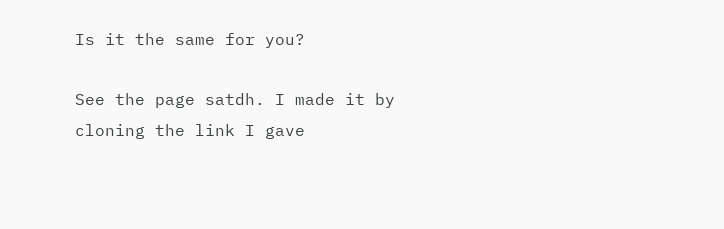Is it the same for you?

See the page satdh. I made it by cloning the link I gave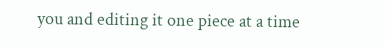you and editing it one piece at a time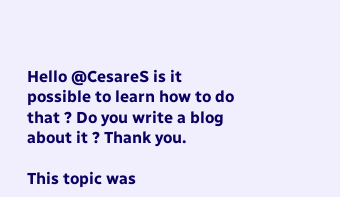Hello @CesareS is it possible to learn how to do that ? Do you write a blog about it ? Thank you.

This topic was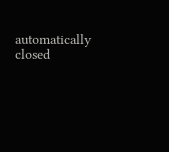automatically closed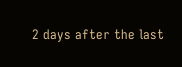2 days after the last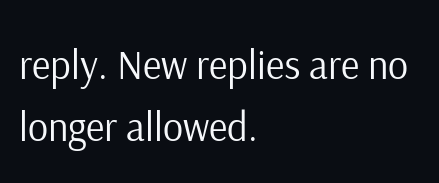reply. New replies are no longer allowed.